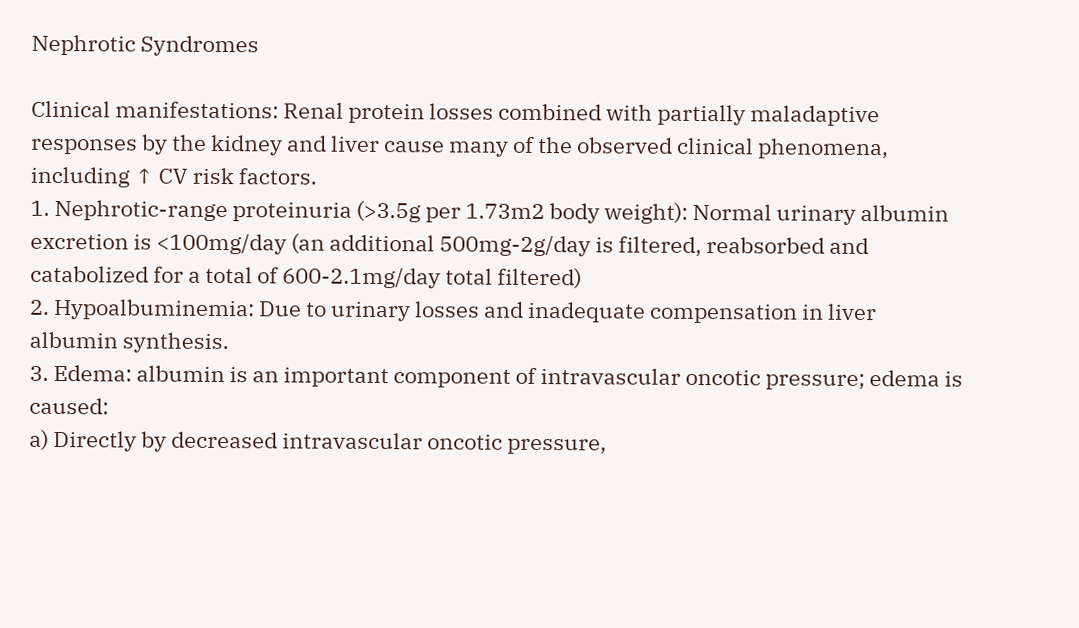Nephrotic Syndromes

Clinical manifestations: Renal protein losses combined with partially maladaptive responses by the kidney and liver cause many of the observed clinical phenomena, including ↑ CV risk factors.
1. Nephrotic-range proteinuria (>3.5g per 1.73m2 body weight): Normal urinary albumin excretion is <100mg/day (an additional 500mg-2g/day is filtered, reabsorbed and catabolized for a total of 600-2.1mg/day total filtered)
2. Hypoalbuminemia: Due to urinary losses and inadequate compensation in liver albumin synthesis.
3. Edema: albumin is an important component of intravascular oncotic pressure; edema is caused:
a) Directly by decreased intravascular oncotic pressure,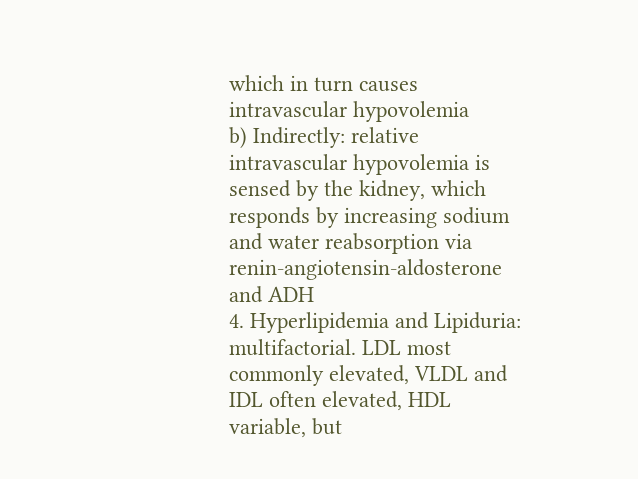which in turn causes intravascular hypovolemia
b) Indirectly: relative intravascular hypovolemia is sensed by the kidney, which responds by increasing sodium and water reabsorption via renin-angiotensin-aldosterone and ADH
4. Hyperlipidemia and Lipiduria: multifactorial. LDL most commonly elevated, VLDL and IDL often elevated, HDL variable, but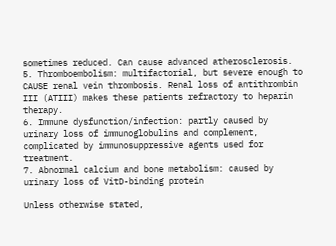sometimes reduced. Can cause advanced atherosclerosis.
5. Thromboembolism: multifactorial, but severe enough to CAUSE renal vein thrombosis. Renal loss of antithrombin III (ATIII) makes these patients refractory to heparin therapy.
6. Immune dysfunction/infection: partly caused by urinary loss of immunoglobulins and complement, complicated by immunosuppressive agents used for treatment.
7. Abnormal calcium and bone metabolism: caused by urinary loss of VitD-binding protein

Unless otherwise stated,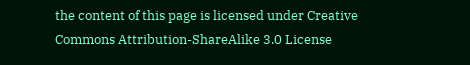the content of this page is licensed under Creative Commons Attribution-ShareAlike 3.0 License